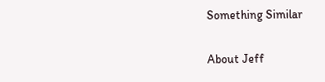Something Similar

About Jeff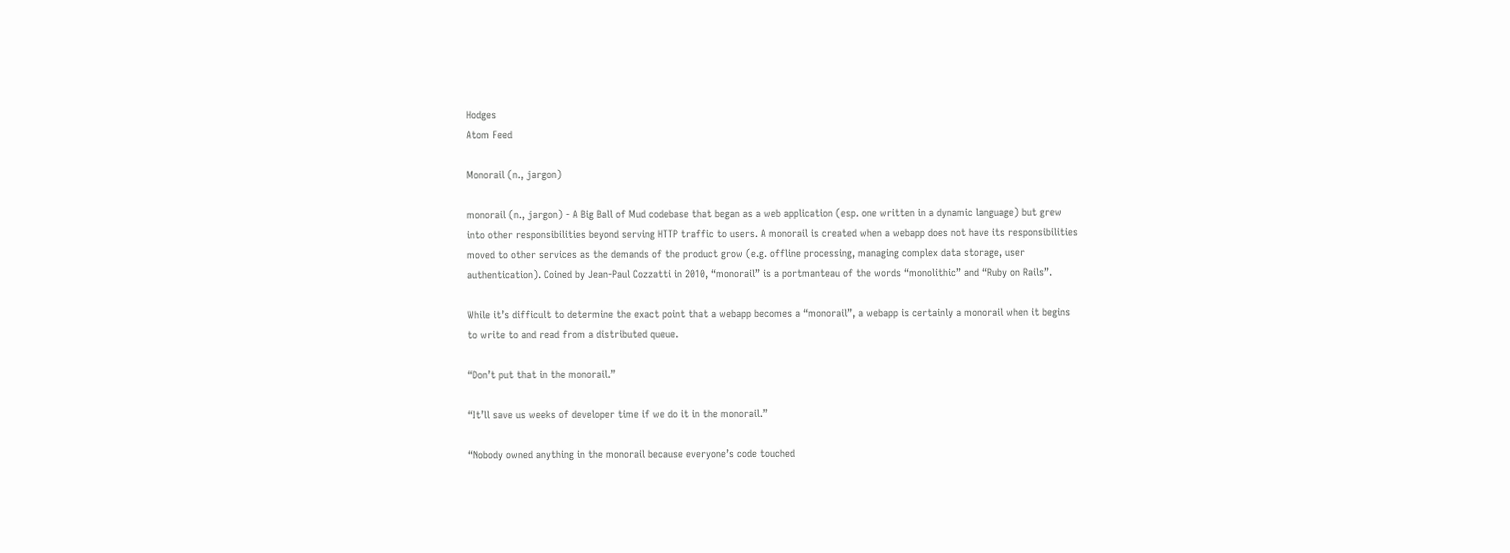Hodges
Atom Feed

Monorail (n., jargon)

monorail (n., jargon) - A Big Ball of Mud codebase that began as a web application (esp. one written in a dynamic language) but grew into other responsibilities beyond serving HTTP traffic to users. A monorail is created when a webapp does not have its responsibilities moved to other services as the demands of the product grow (e.g. offline processing, managing complex data storage, user authentication). Coined by Jean-Paul Cozzatti in 2010, “monorail” is a portmanteau of the words “monolithic” and “Ruby on Rails”.

While it’s difficult to determine the exact point that a webapp becomes a “monorail”, a webapp is certainly a monorail when it begins to write to and read from a distributed queue.

“Don’t put that in the monorail.”

“It’ll save us weeks of developer time if we do it in the monorail.”

“Nobody owned anything in the monorail because everyone’s code touched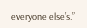everyone else’s.”